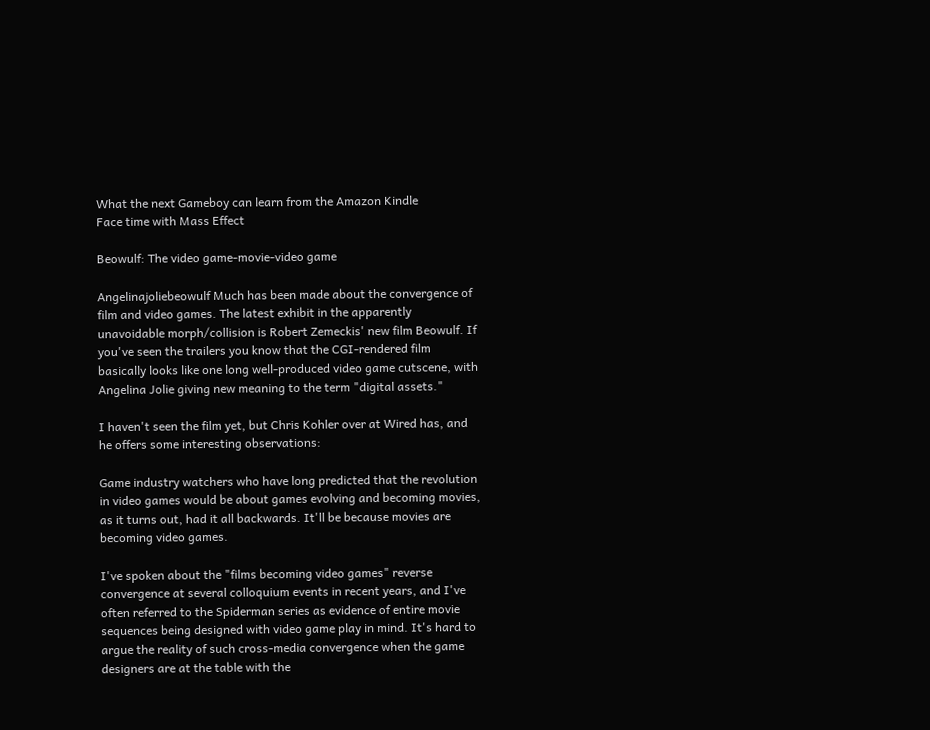What the next Gameboy can learn from the Amazon Kindle
Face time with Mass Effect

Beowulf: The video game-movie-video game

Angelinajoliebeowulf Much has been made about the convergence of film and video games. The latest exhibit in the apparently unavoidable morph/collision is Robert Zemeckis' new film Beowulf. If you've seen the trailers you know that the CGI-rendered film basically looks like one long well-produced video game cutscene, with Angelina Jolie giving new meaning to the term "digital assets."

I haven't seen the film yet, but Chris Kohler over at Wired has, and he offers some interesting observations:

Game industry watchers who have long predicted that the revolution in video games would be about games evolving and becoming movies, as it turns out, had it all backwards. It'll be because movies are becoming video games.

I've spoken about the "films becoming video games" reverse convergence at several colloquium events in recent years, and I've often referred to the Spiderman series as evidence of entire movie sequences being designed with video game play in mind. It's hard to argue the reality of such cross-media convergence when the game designers are at the table with the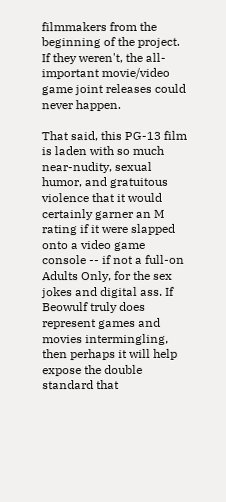filmmakers from the beginning of the project. If they weren't, the all-important movie/video game joint releases could never happen.

That said, this PG-13 film is laden with so much near-nudity, sexual humor, and gratuitous violence that it would certainly garner an M rating if it were slapped onto a video game console -- if not a full-on Adults Only, for the sex jokes and digital ass. If Beowulf truly does represent games and movies intermingling, then perhaps it will help expose the double standard that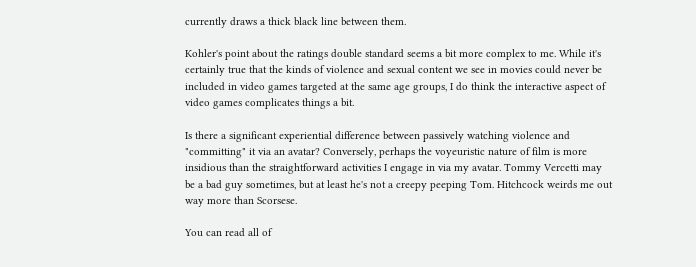currently draws a thick black line between them.

Kohler's point about the ratings double standard seems a bit more complex to me. While it's certainly true that the kinds of violence and sexual content we see in movies could never be included in video games targeted at the same age groups, I do think the interactive aspect of video games complicates things a bit.

Is there a significant experiential difference between passively watching violence and "committing" it via an avatar? Conversely, perhaps the voyeuristic nature of film is more insidious than the straightforward activities I engage in via my avatar. Tommy Vercetti may be a bad guy sometimes, but at least he's not a creepy peeping Tom. Hitchcock weirds me out way more than Scorsese.

You can read all of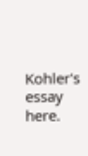Kohler's essay here.